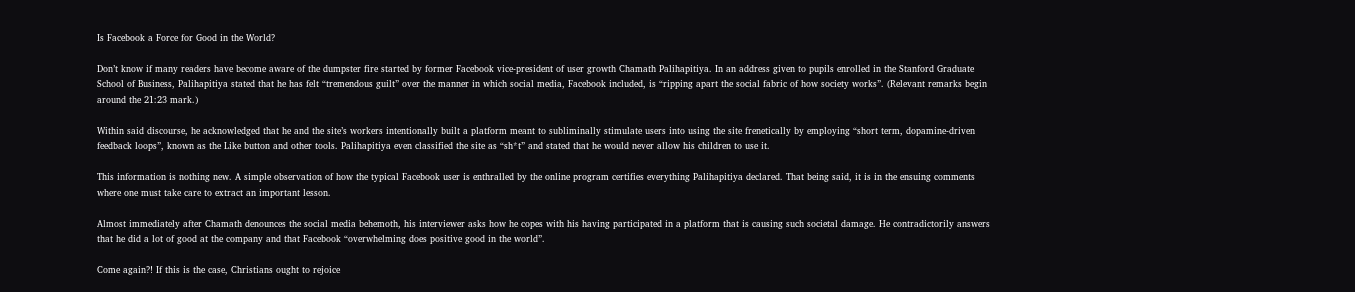Is Facebook a Force for Good in the World?

Don’t know if many readers have become aware of the dumpster fire started by former Facebook vice-president of user growth Chamath Palihapitiya. In an address given to pupils enrolled in the Stanford Graduate School of Business, Palihapitiya stated that he has felt “tremendous guilt” over the manner in which social media, Facebook included, is “ripping apart the social fabric of how society works”. (Relevant remarks begin around the 21:23 mark.)

Within said discourse, he acknowledged that he and the site’s workers intentionally built a platform meant to subliminally stimulate users into using the site frenetically by employing “short term, dopamine-driven feedback loops”, known as the Like button and other tools. Palihapitiya even classified the site as “sh*t” and stated that he would never allow his children to use it.

This information is nothing new. A simple observation of how the typical Facebook user is enthralled by the online program certifies everything Palihapitiya declared. That being said, it is in the ensuing comments where one must take care to extract an important lesson.

Almost immediately after Chamath denounces the social media behemoth, his interviewer asks how he copes with his having participated in a platform that is causing such societal damage. He contradictorily answers that he did a lot of good at the company and that Facebook “overwhelming does positive good in the world”.

Come again?! If this is the case, Christians ought to rejoice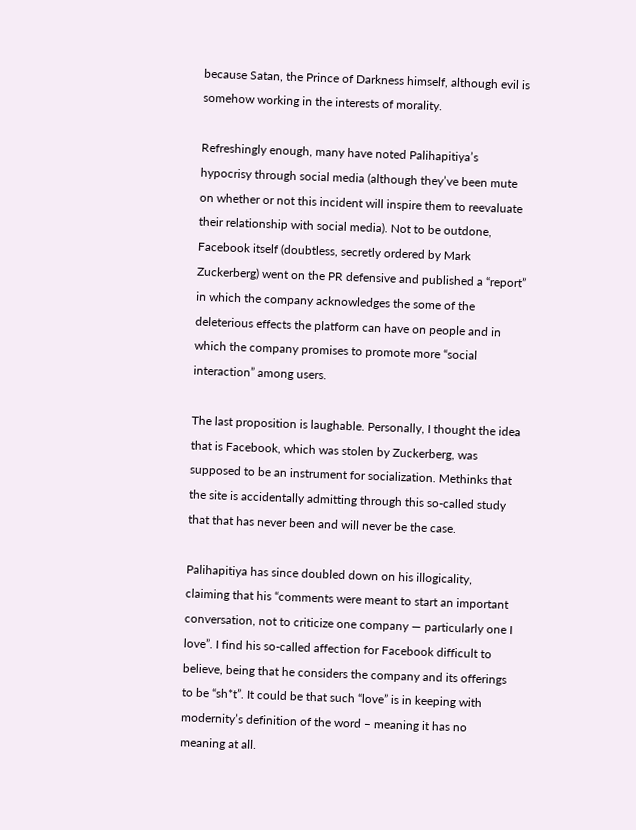because Satan, the Prince of Darkness himself, although evil is somehow working in the interests of morality.

Refreshingly enough, many have noted Palihapitiya’s hypocrisy through social media (although they’ve been mute on whether or not this incident will inspire them to reevaluate their relationship with social media). Not to be outdone, Facebook itself (doubtless, secretly ordered by Mark Zuckerberg) went on the PR defensive and published a “report” in which the company acknowledges the some of the deleterious effects the platform can have on people and in which the company promises to promote more “social interaction” among users.

The last proposition is laughable. Personally, I thought the idea that is Facebook, which was stolen by Zuckerberg, was supposed to be an instrument for socialization. Methinks that the site is accidentally admitting through this so-called study that that has never been and will never be the case.

Palihapitiya has since doubled down on his illogicality, claiming that his “comments were meant to start an important conversation, not to criticize one company — particularly one I love”. I find his so-called affection for Facebook difficult to believe, being that he considers the company and its offerings to be “sh*t”. It could be that such “love” is in keeping with modernity’s definition of the word – meaning it has no meaning at all.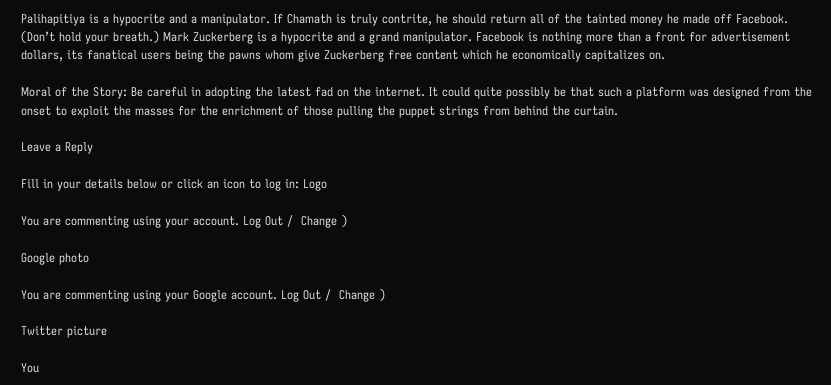Palihapitiya is a hypocrite and a manipulator. If Chamath is truly contrite, he should return all of the tainted money he made off Facebook. (Don’t hold your breath.) Mark Zuckerberg is a hypocrite and a grand manipulator. Facebook is nothing more than a front for advertisement dollars, its fanatical users being the pawns whom give Zuckerberg free content which he economically capitalizes on.

Moral of the Story: Be careful in adopting the latest fad on the internet. It could quite possibly be that such a platform was designed from the onset to exploit the masses for the enrichment of those pulling the puppet strings from behind the curtain.

Leave a Reply

Fill in your details below or click an icon to log in: Logo

You are commenting using your account. Log Out /  Change )

Google photo

You are commenting using your Google account. Log Out /  Change )

Twitter picture

You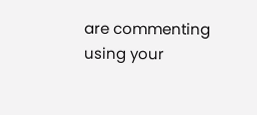are commenting using your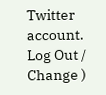Twitter account. Log Out /  Change )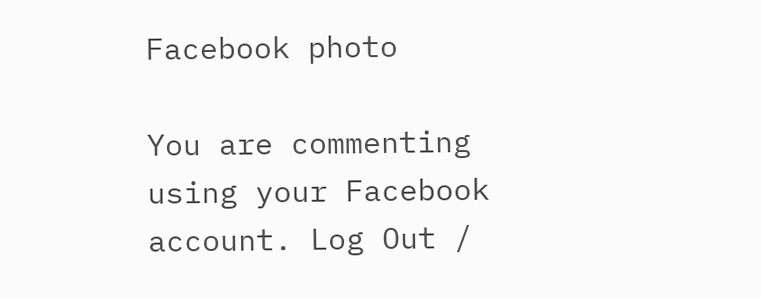Facebook photo

You are commenting using your Facebook account. Log Out /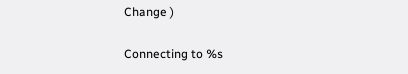Change )

Connecting to %s